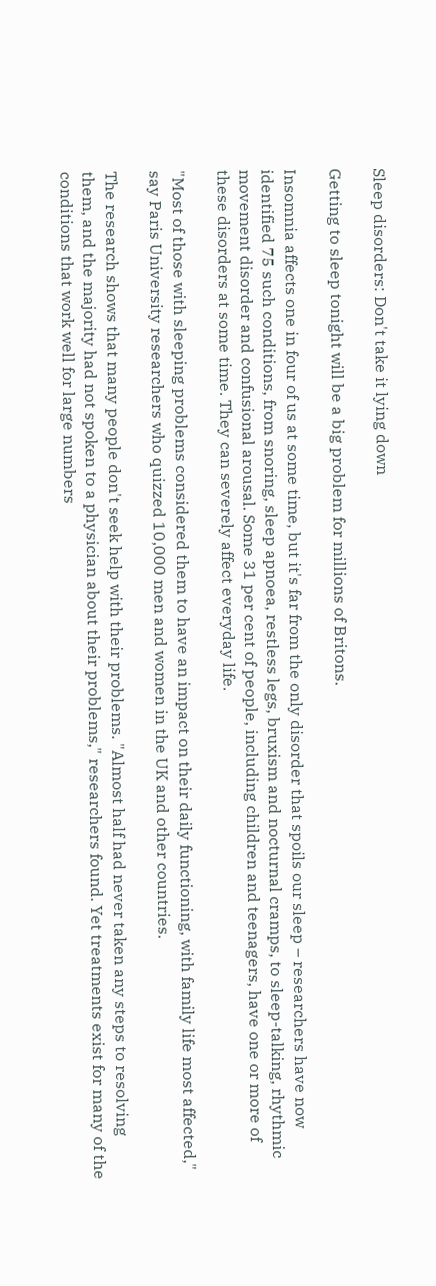Sleep disorders: Don't take it lying down

Getting to sleep tonight will be a big problem for millions of Britons.

Insomnia affects one in four of us at some time, but it's far from the only disorder that spoils our sleep – researchers have now identified 75 such conditions, from snoring, sleep apnoea, restless legs, bruxism and nocturnal cramps, to sleep-talking, rhythmic movement disorder and confusional arousal. Some 31 per cent of people, including children and teenagers, have one or more of these disorders at some time. They can severely affect everyday life.

"Most of those with sleeping problems considered them to have an impact on their daily functioning, with family life most affected," say Paris University researchers who quizzed 10,000 men and women in the UK and other countries.

The research shows that many people don't seek help with their problems. "Almost half had never taken any steps to resolving them, and the majority had not spoken to a physician about their problems," researchers found. Yet treatments exist for many of the conditions that work well for large numbers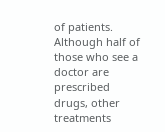of patients. Although half of those who see a doctor are prescribed drugs, other treatments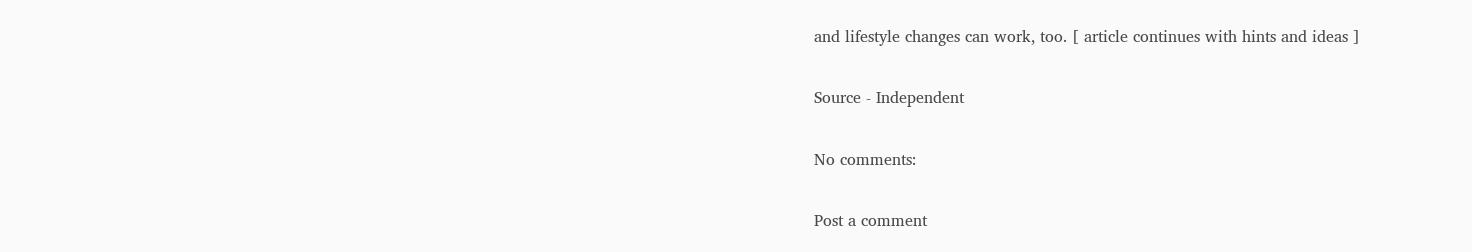and lifestyle changes can work, too. [ article continues with hints and ideas ]

Source - Independent

No comments:

Post a comment